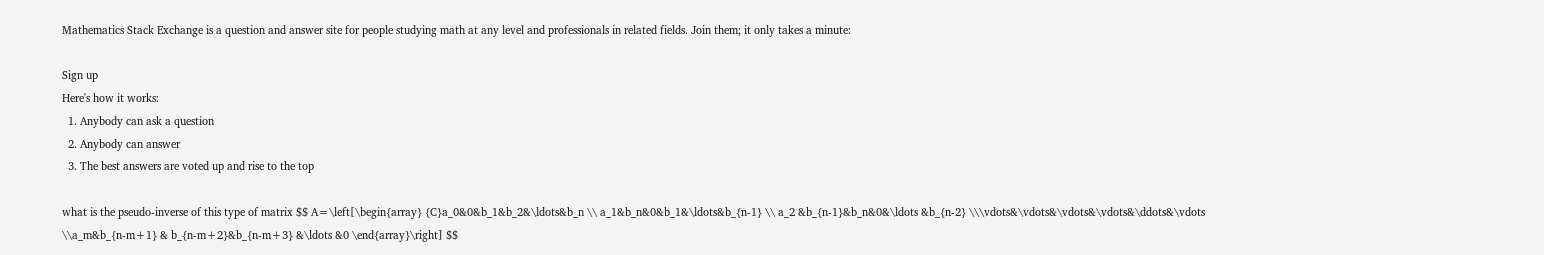Mathematics Stack Exchange is a question and answer site for people studying math at any level and professionals in related fields. Join them; it only takes a minute:

Sign up
Here's how it works:
  1. Anybody can ask a question
  2. Anybody can answer
  3. The best answers are voted up and rise to the top

what is the pseudo-inverse of this type of matrix $$ A=\left[\begin{array} {C}a_0&0&b_1&b_2&\ldots&b_n \\ a_1&b_n&0&b_1&\ldots&b_{n-1} \\ a_2 &b_{n-1}&b_n&0&\ldots &b_{n-2} \\\vdots&\vdots&\vdots&\vdots&\ddots&\vdots \\a_m&b_{n-m+1} & b_{n-m+2}&b_{n-m+3} &\ldots &0 \end{array}\right] $$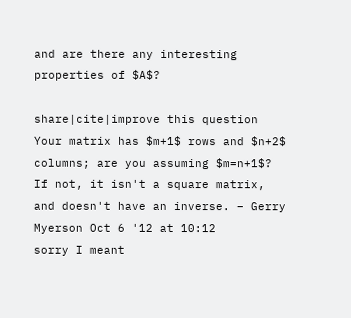and are there any interesting properties of $A$?

share|cite|improve this question
Your matrix has $m+1$ rows and $n+2$ columns; are you assuming $m=n+1$? If not, it isn't a square matrix, and doesn't have an inverse. – Gerry Myerson Oct 6 '12 at 10:12
sorry I meant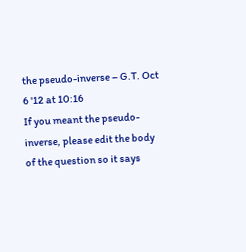the pseudo-inverse – G.T. Oct 6 '12 at 10:16
If you meant the pseudo-inverse, please edit the body of the question so it says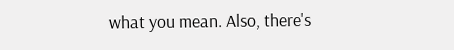what you mean. Also, there's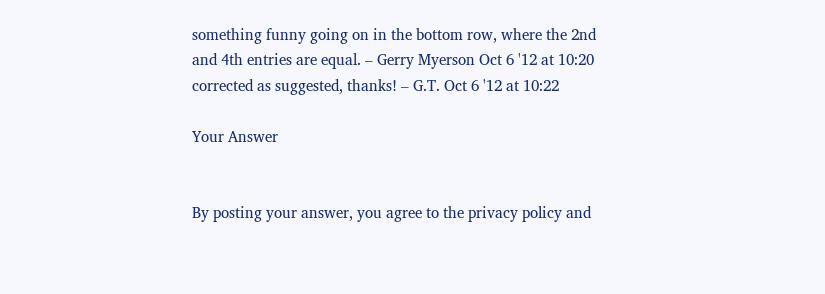something funny going on in the bottom row, where the 2nd and 4th entries are equal. – Gerry Myerson Oct 6 '12 at 10:20
corrected as suggested, thanks! – G.T. Oct 6 '12 at 10:22

Your Answer


By posting your answer, you agree to the privacy policy and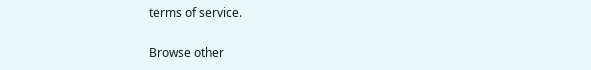terms of service.

Browse other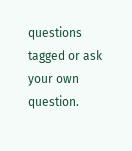questions tagged or ask your own question.